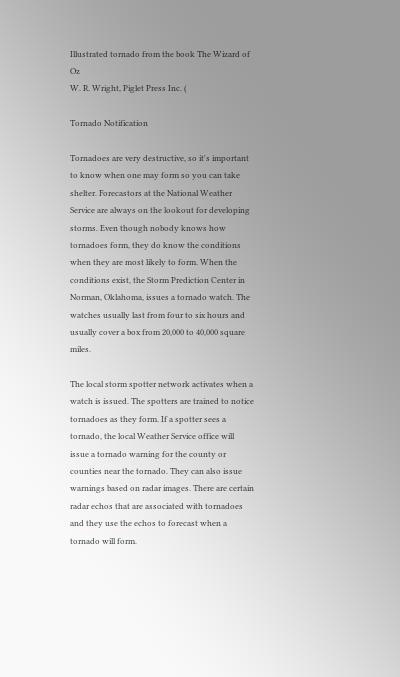Illustrated tornado from the book The Wizard of Oz
W. R. Wright, Piglet Press Inc. (

Tornado Notification

Tornadoes are very destructive, so it's important to know when one may form so you can take shelter. Forecastors at the National Weather Service are always on the lookout for developing storms. Even though nobody knows how tornadoes form, they do know the conditions when they are most likely to form. When the conditions exist, the Storm Prediction Center in Norman, Oklahoma, issues a tornado watch. The watches usually last from four to six hours and usually cover a box from 20,000 to 40,000 square miles.

The local storm spotter network activates when a watch is issued. The spotters are trained to notice tornadoes as they form. If a spotter sees a tornado, the local Weather Service office will issue a tornado warning for the county or counties near the tornado. They can also issue warnings based on radar images. There are certain radar echos that are associated with tornadoes and they use the echos to forecast when a tornado will form.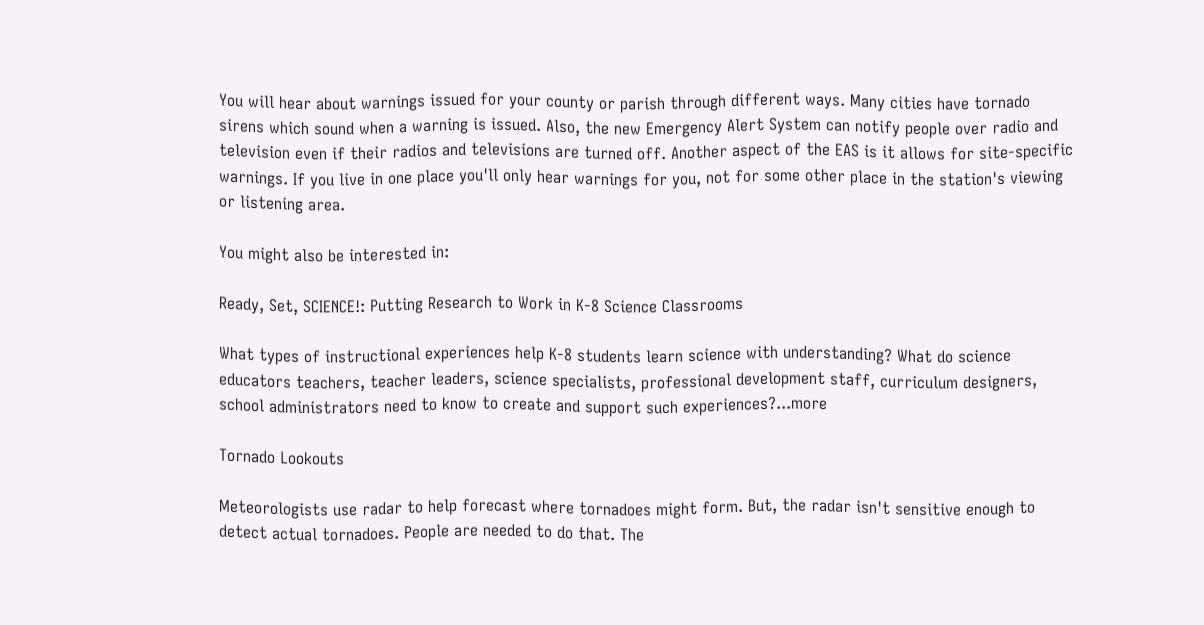You will hear about warnings issued for your county or parish through different ways. Many cities have tornado sirens which sound when a warning is issued. Also, the new Emergency Alert System can notify people over radio and television even if their radios and televisions are turned off. Another aspect of the EAS is it allows for site-specific warnings. If you live in one place you'll only hear warnings for you, not for some other place in the station's viewing or listening area.

You might also be interested in:

Ready, Set, SCIENCE!: Putting Research to Work in K-8 Science Classrooms

What types of instructional experiences help K-8 students learn science with understanding? What do science educators teachers, teacher leaders, science specialists, professional development staff, curriculum designers, school administrators need to know to create and support such experiences?...more

Tornado Lookouts

Meteorologists use radar to help forecast where tornadoes might form. But, the radar isn't sensitive enough to detect actual tornadoes. People are needed to do that. The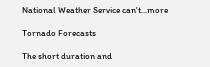National Weather Service can't...more

Tornado Forecasts

The short duration and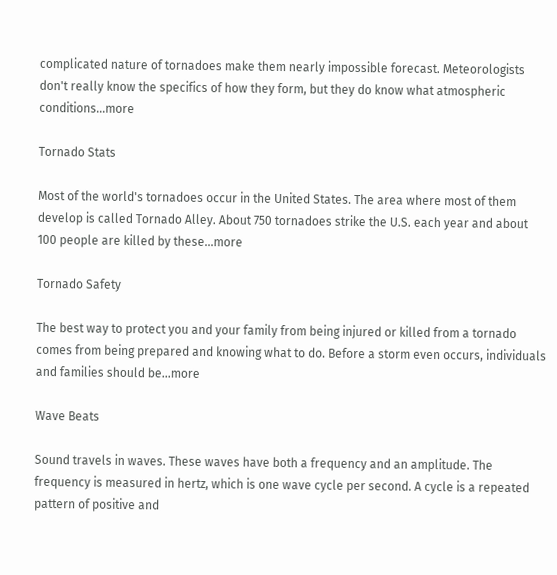complicated nature of tornadoes make them nearly impossible forecast. Meteorologists don't really know the specifics of how they form, but they do know what atmospheric conditions...more

Tornado Stats

Most of the world's tornadoes occur in the United States. The area where most of them develop is called Tornado Alley. About 750 tornadoes strike the U.S. each year and about 100 people are killed by these...more

Tornado Safety

The best way to protect you and your family from being injured or killed from a tornado comes from being prepared and knowing what to do. Before a storm even occurs, individuals and families should be...more

Wave Beats

Sound travels in waves. These waves have both a frequency and an amplitude. The frequency is measured in hertz, which is one wave cycle per second. A cycle is a repeated pattern of positive and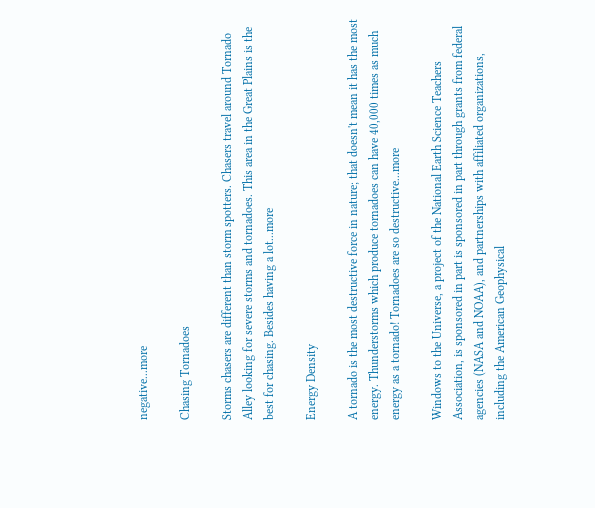negative...more

Chasing Tornadoes

Storms chasers are different than storm spotters. Chasers travel around Tornado Alley looking for severe storms and tornadoes. This area in the Great Plains is the best for chasing. Besides having a lot...more

Energy Density

A tornado is the most destructive force in nature; that doesn't mean it has the most energy. Thunderstorms which produce tornadoes can have 40,000 times as much energy as a tornado! Tornadoes are so destructive...more

Windows to the Universe, a project of the National Earth Science Teachers Association, is sponsored in part is sponsored in part through grants from federal agencies (NASA and NOAA), and partnerships with affiliated organizations, including the American Geophysical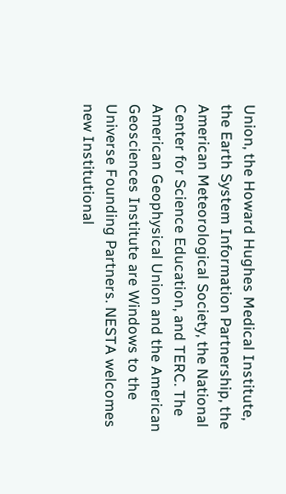Union, the Howard Hughes Medical Institute, the Earth System Information Partnership, the American Meteorological Society, the National Center for Science Education, and TERC. The American Geophysical Union and the American Geosciences Institute are Windows to the Universe Founding Partners. NESTA welcomes new Institutional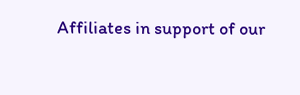Affiliates in support of our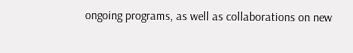ongoing programs, as well as collaborations on new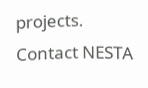projects. Contact NESTA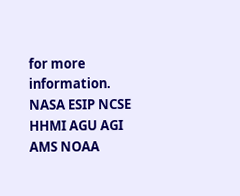for more information. NASA ESIP NCSE HHMI AGU AGI AMS NOAA